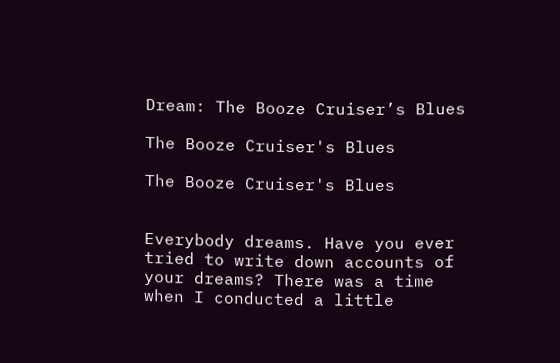Dream: The Booze Cruiser’s Blues

The Booze Cruiser's Blues

The Booze Cruiser's Blues


Everybody dreams. Have you ever tried to write down accounts of your dreams? There was a time when I conducted a little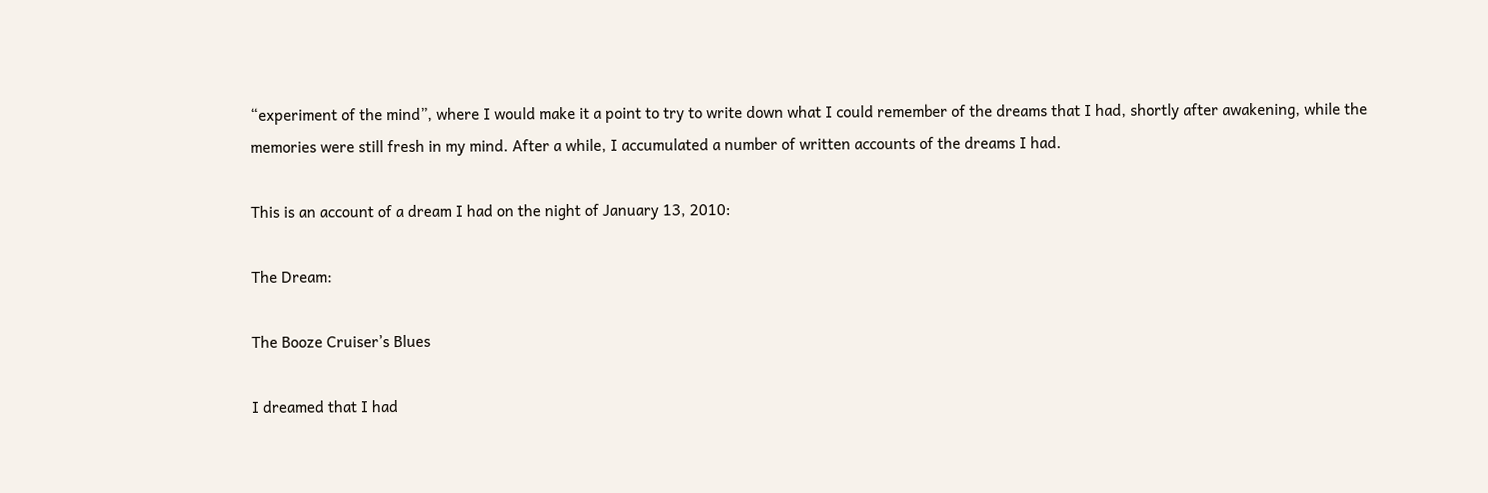“experiment of the mind”, where I would make it a point to try to write down what I could remember of the dreams that I had, shortly after awakening, while the memories were still fresh in my mind. After a while, I accumulated a number of written accounts of the dreams I had.

This is an account of a dream I had on the night of January 13, 2010:

The Dream:

The Booze Cruiser’s Blues

I dreamed that I had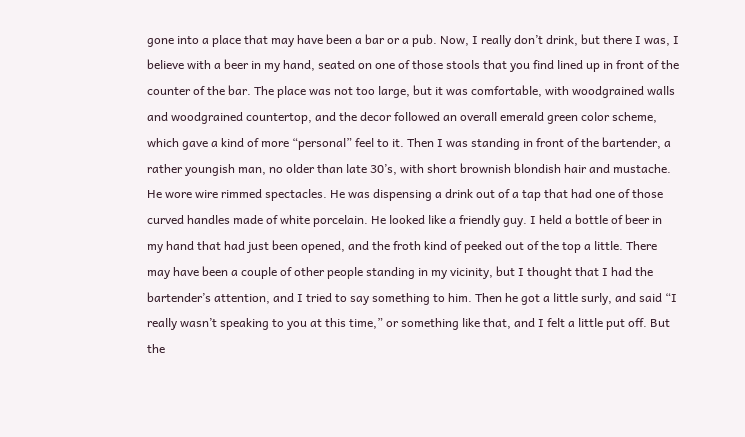gone into a place that may have been a bar or a pub. Now, I really don’t drink, but there I was, I believe with a beer in my hand, seated on one of those stools that you find lined up in front of the counter of the bar. The place was not too large, but it was comfortable, with woodgrained walls and woodgrained countertop, and the decor followed an overall emerald green color scheme, which gave a kind of more “personal” feel to it. Then I was standing in front of the bartender, a rather youngish man, no older than late 30’s, with short brownish blondish hair and mustache. He wore wire rimmed spectacles. He was dispensing a drink out of a tap that had one of those curved handles made of white porcelain. He looked like a friendly guy. I held a bottle of beer in my hand that had just been opened, and the froth kind of peeked out of the top a little. There may have been a couple of other people standing in my vicinity, but I thought that I had the bartender’s attention, and I tried to say something to him. Then he got a little surly, and said “I really wasn’t speaking to you at this time,” or something like that, and I felt a little put off. But the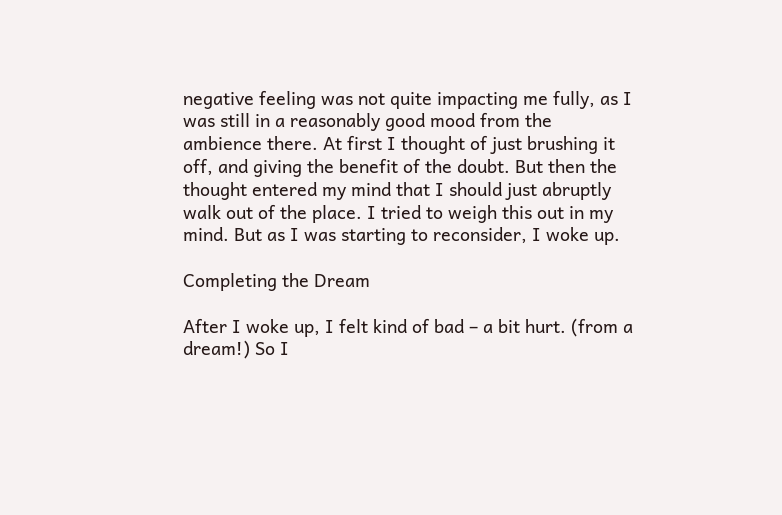negative feeling was not quite impacting me fully, as I was still in a reasonably good mood from the ambience there. At first I thought of just brushing it off, and giving the benefit of the doubt. But then the thought entered my mind that I should just abruptly walk out of the place. I tried to weigh this out in my mind. But as I was starting to reconsider, I woke up.

Completing the Dream

After I woke up, I felt kind of bad – a bit hurt. (from a dream!) So I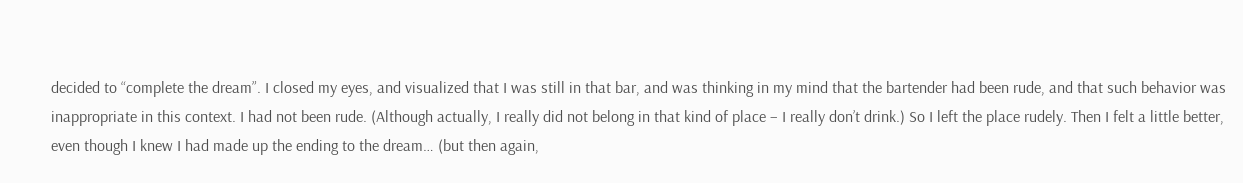decided to “complete the dream”. I closed my eyes, and visualized that I was still in that bar, and was thinking in my mind that the bartender had been rude, and that such behavior was inappropriate in this context. I had not been rude. (Although actually, I really did not belong in that kind of place – I really don’t drink.) So I left the place rudely. Then I felt a little better, even though I knew I had made up the ending to the dream… (but then again,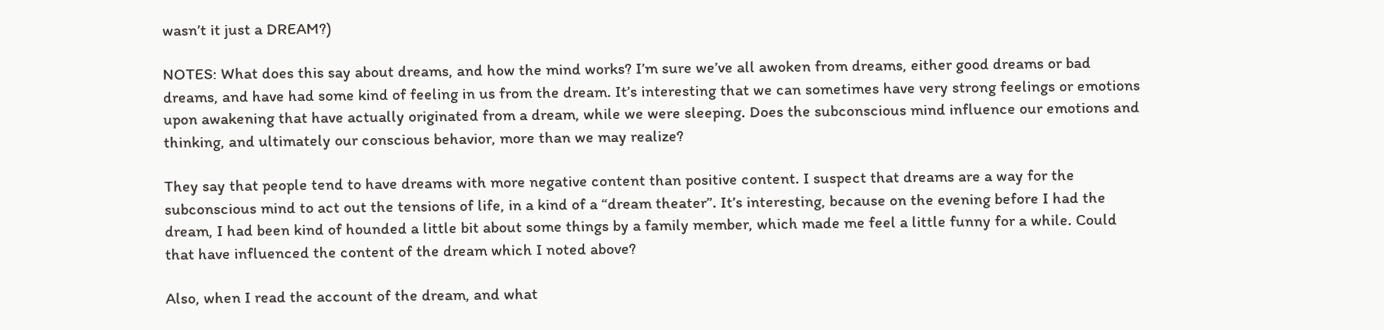wasn’t it just a DREAM?)

NOTES: What does this say about dreams, and how the mind works? I’m sure we’ve all awoken from dreams, either good dreams or bad dreams, and have had some kind of feeling in us from the dream. It’s interesting that we can sometimes have very strong feelings or emotions upon awakening that have actually originated from a dream, while we were sleeping. Does the subconscious mind influence our emotions and thinking, and ultimately our conscious behavior, more than we may realize?

They say that people tend to have dreams with more negative content than positive content. I suspect that dreams are a way for the subconscious mind to act out the tensions of life, in a kind of a “dream theater”. It’s interesting, because on the evening before I had the dream, I had been kind of hounded a little bit about some things by a family member, which made me feel a little funny for a while. Could that have influenced the content of the dream which I noted above?

Also, when I read the account of the dream, and what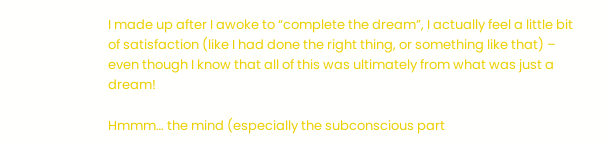I made up after I awoke to “complete the dream”, I actually feel a little bit of satisfaction (like I had done the right thing, or something like that) – even though I know that all of this was ultimately from what was just a dream!

Hmmm… the mind (especially the subconscious part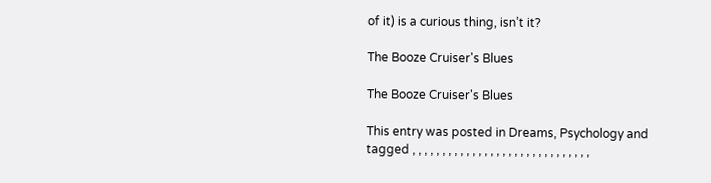of it) is a curious thing, isn’t it?

The Booze Cruiser's Blues

The Booze Cruiser's Blues

This entry was posted in Dreams, Psychology and tagged , , , , , , , , , , , , , , , , , , , , , , , , , , , , , ,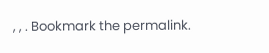, , . Bookmark the permalink.